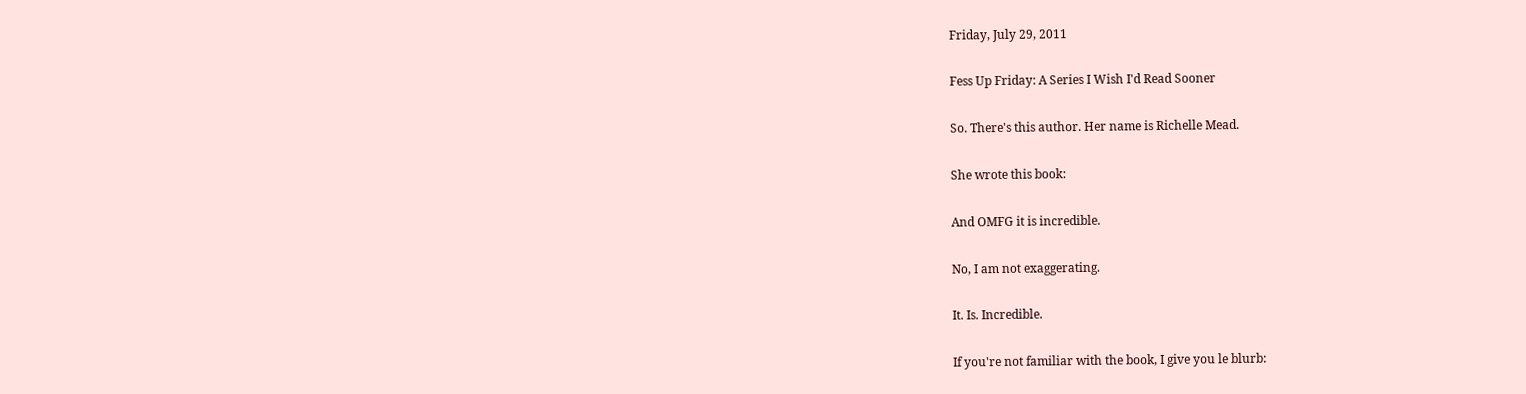Friday, July 29, 2011

Fess Up Friday: A Series I Wish I'd Read Sooner

So. There's this author. Her name is Richelle Mead.

She wrote this book:

And OMFG it is incredible.

No, I am not exaggerating.

It. Is. Incredible.

If you're not familiar with the book, I give you le blurb: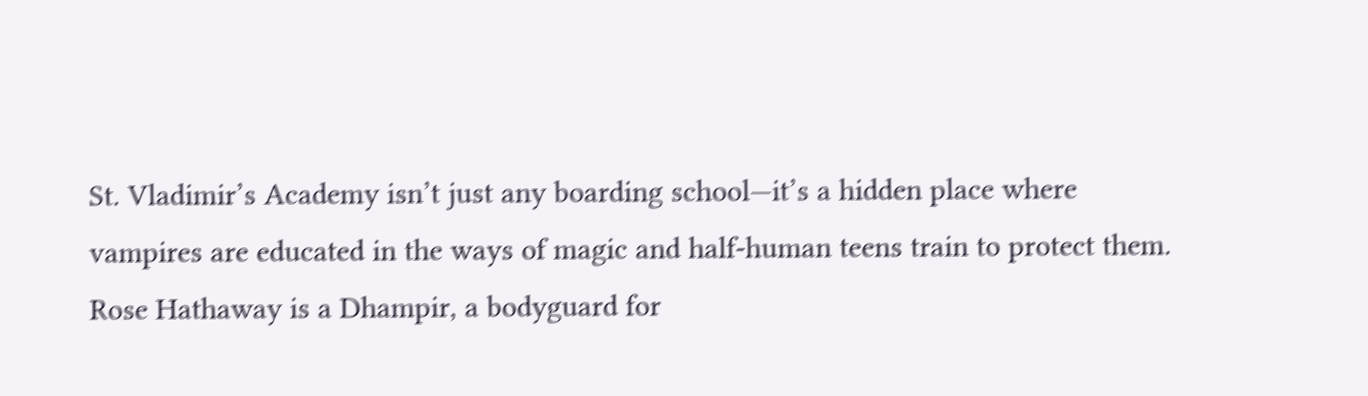St. Vladimir’s Academy isn’t just any boarding school—it’s a hidden place where vampires are educated in the ways of magic and half-human teens train to protect them. Rose Hathaway is a Dhampir, a bodyguard for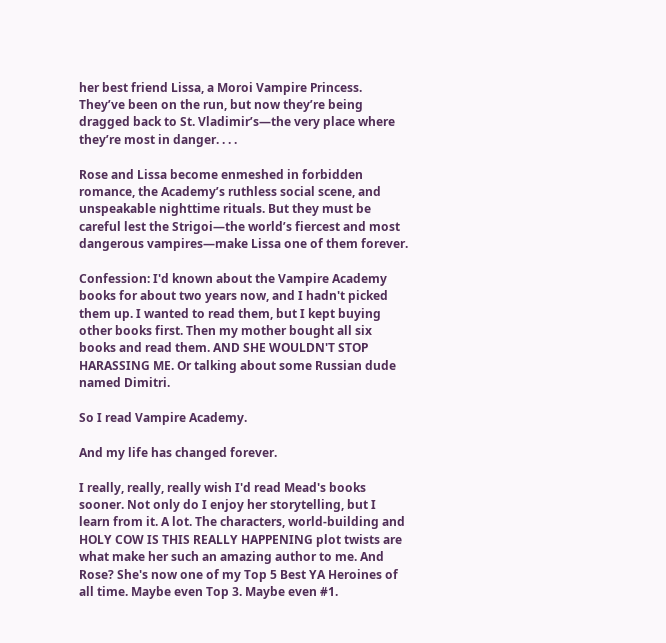her best friend Lissa, a Moroi Vampire Princess. They’ve been on the run, but now they’re being dragged back to St. Vladimir’s—the very place where they’re most in danger. . . .

Rose and Lissa become enmeshed in forbidden romance, the Academy’s ruthless social scene, and unspeakable nighttime rituals. But they must be careful lest the Strigoi—the world’s fiercest and most dangerous vampires—make Lissa one of them forever.

Confession: I'd known about the Vampire Academy books for about two years now, and I hadn't picked them up. I wanted to read them, but I kept buying other books first. Then my mother bought all six books and read them. AND SHE WOULDN'T STOP HARASSING ME. Or talking about some Russian dude named Dimitri.

So I read Vampire Academy.

And my life has changed forever.

I really, really, really wish I'd read Mead's books sooner. Not only do I enjoy her storytelling, but I learn from it. A lot. The characters, world-building and HOLY COW IS THIS REALLY HAPPENING plot twists are what make her such an amazing author to me. And Rose? She's now one of my Top 5 Best YA Heroines of all time. Maybe even Top 3. Maybe even #1.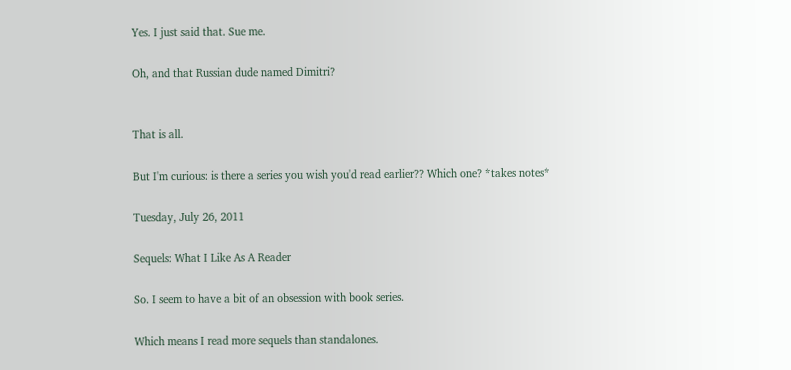Yes. I just said that. Sue me.

Oh, and that Russian dude named Dimitri?


That is all.

But I'm curious: is there a series you wish you'd read earlier?? Which one? *takes notes*

Tuesday, July 26, 2011

Sequels: What I Like As A Reader

So. I seem to have a bit of an obsession with book series.

Which means I read more sequels than standalones.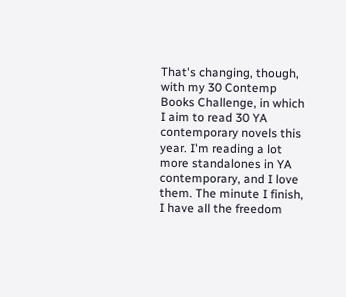That's changing, though, with my 30 Contemp Books Challenge, in which I aim to read 30 YA contemporary novels this year. I'm reading a lot more standalones in YA contemporary, and I love them. The minute I finish, I have all the freedom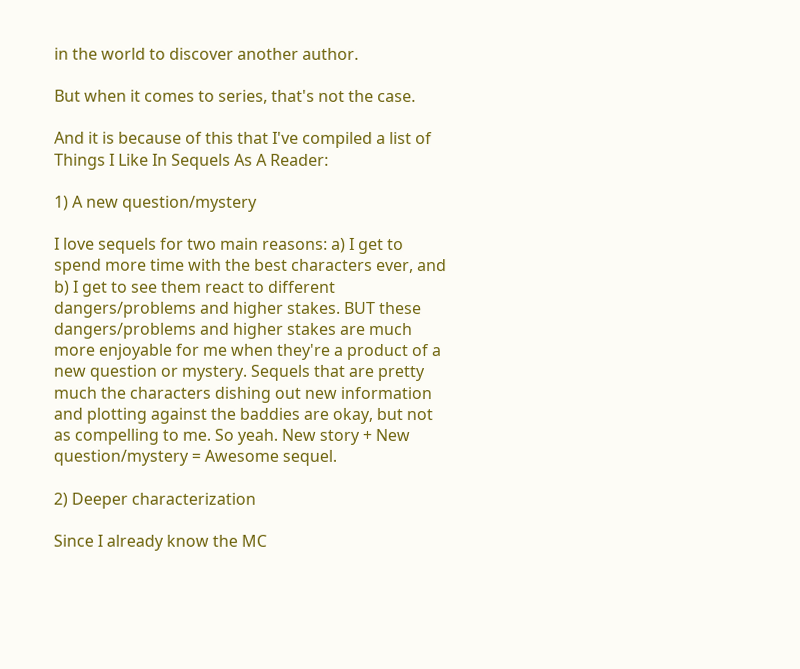in the world to discover another author.

But when it comes to series, that's not the case.

And it is because of this that I've compiled a list of Things I Like In Sequels As A Reader:

1) A new question/mystery

I love sequels for two main reasons: a) I get to spend more time with the best characters ever, and b) I get to see them react to different dangers/problems and higher stakes. BUT these dangers/problems and higher stakes are much more enjoyable for me when they're a product of a new question or mystery. Sequels that are pretty much the characters dishing out new information and plotting against the baddies are okay, but not as compelling to me. So yeah. New story + New question/mystery = Awesome sequel.

2) Deeper characterization

Since I already know the MC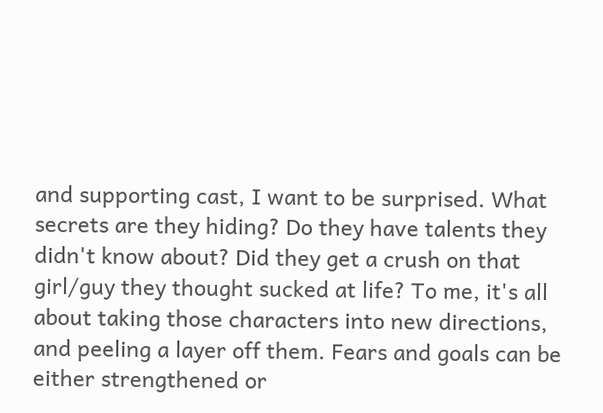and supporting cast, I want to be surprised. What secrets are they hiding? Do they have talents they didn't know about? Did they get a crush on that girl/guy they thought sucked at life? To me, it's all about taking those characters into new directions, and peeling a layer off them. Fears and goals can be either strengthened or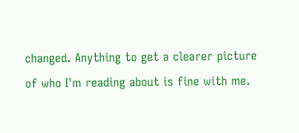changed. Anything to get a clearer picture of who I'm reading about is fine with me.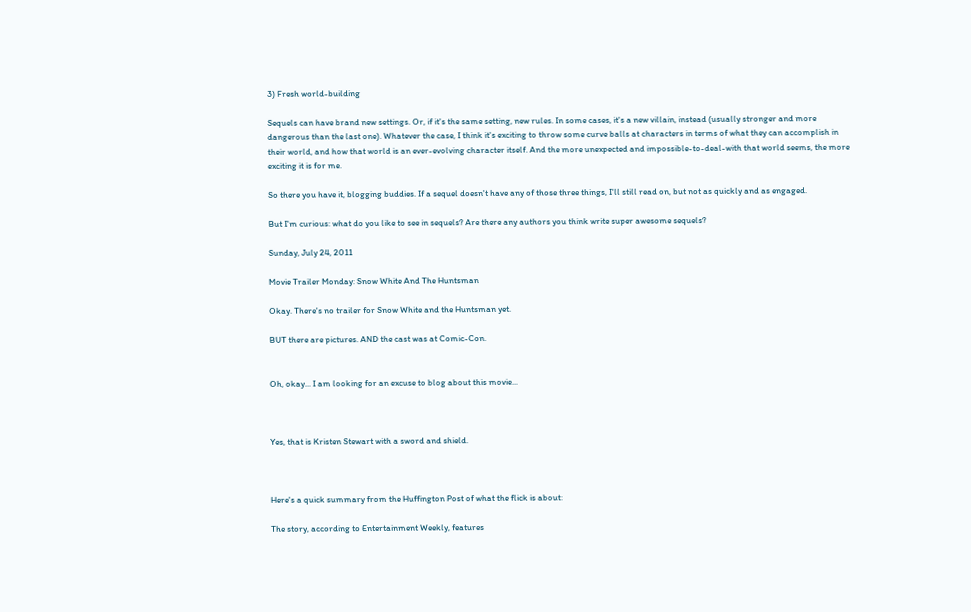3) Fresh world-building

Sequels can have brand new settings. Or, if it's the same setting, new rules. In some cases, it's a new villain, instead (usually stronger and more dangerous than the last one). Whatever the case, I think it's exciting to throw some curve balls at characters in terms of what they can accomplish in their world, and how that world is an ever-evolving character itself. And the more unexpected and impossible-to-deal-with that world seems, the more exciting it is for me.

So there you have it, blogging buddies. If a sequel doesn't have any of those three things, I'll still read on, but not as quickly and as engaged.

But I'm curious: what do you like to see in sequels? Are there any authors you think write super awesome sequels?

Sunday, July 24, 2011

Movie Trailer Monday: Snow White And The Huntsman

Okay. There's no trailer for Snow White and the Huntsman yet.

BUT there are pictures. AND the cast was at Comic-Con.


Oh, okay... I am looking for an excuse to blog about this movie...



Yes, that is Kristen Stewart with a sword and shield.



Here's a quick summary from the Huffington Post of what the flick is about:

The story, according to Entertainment Weekly, features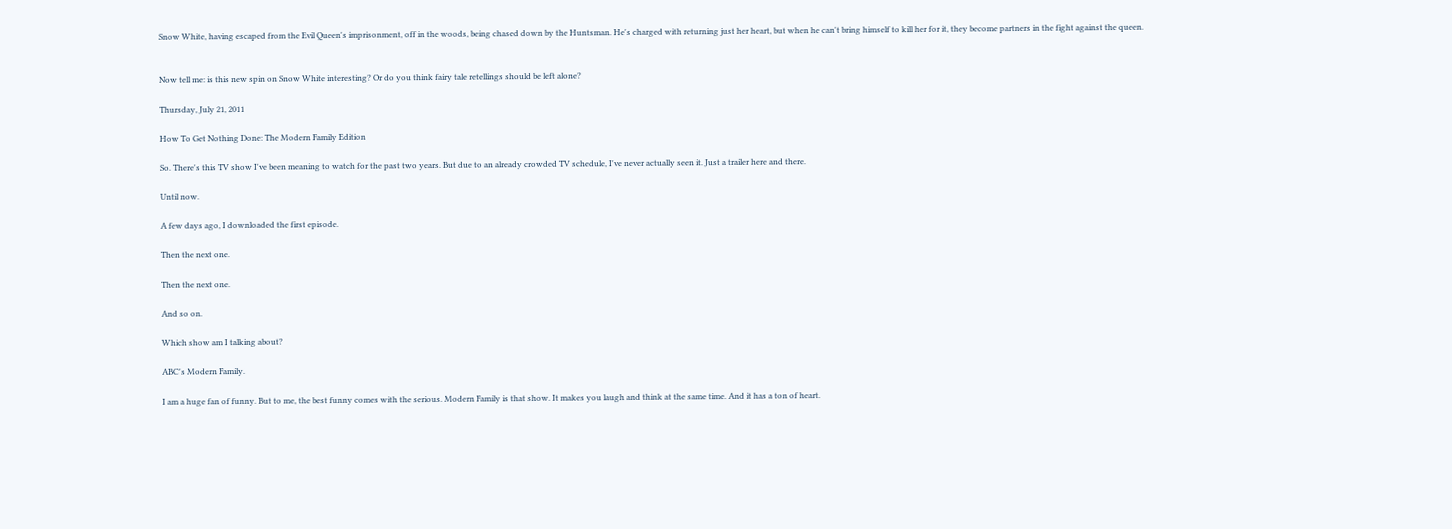Snow White, having escaped from the Evil Queen's imprisonment, off in the woods, being chased down by the Huntsman. He's charged with returning just her heart, but when he can't bring himself to kill her for it, they become partners in the fight against the queen.


Now tell me: is this new spin on Snow White interesting? Or do you think fairy tale retellings should be left alone?

Thursday, July 21, 2011

How To Get Nothing Done: The Modern Family Edition

So. There's this TV show I've been meaning to watch for the past two years. But due to an already crowded TV schedule, I've never actually seen it. Just a trailer here and there.

Until now.

A few days ago, I downloaded the first episode.

Then the next one.

Then the next one.

And so on.

Which show am I talking about?

ABC's Modern Family.

I am a huge fan of funny. But to me, the best funny comes with the serious. Modern Family is that show. It makes you laugh and think at the same time. And it has a ton of heart.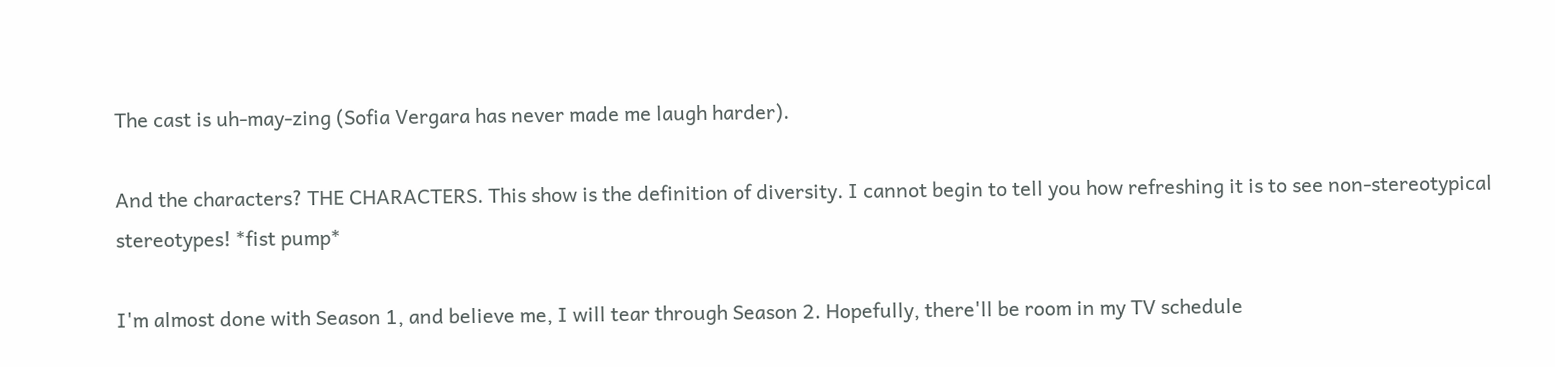The cast is uh-may-zing (Sofia Vergara has never made me laugh harder).

And the characters? THE CHARACTERS. This show is the definition of diversity. I cannot begin to tell you how refreshing it is to see non-stereotypical stereotypes! *fist pump*

I'm almost done with Season 1, and believe me, I will tear through Season 2. Hopefully, there'll be room in my TV schedule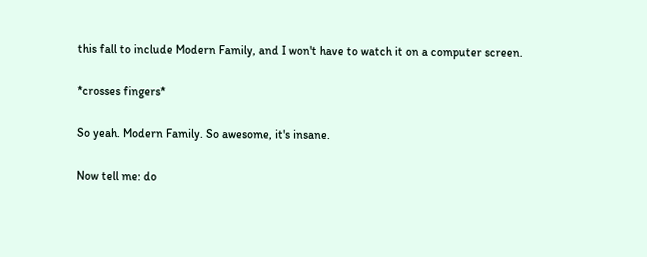this fall to include Modern Family, and I won't have to watch it on a computer screen.

*crosses fingers*

So yeah. Modern Family. So awesome, it's insane.

Now tell me: do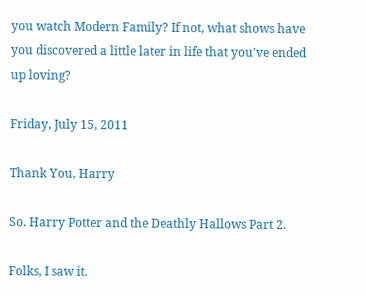you watch Modern Family? If not, what shows have you discovered a little later in life that you've ended up loving?

Friday, July 15, 2011

Thank You, Harry

So. Harry Potter and the Deathly Hallows Part 2.

Folks, I saw it.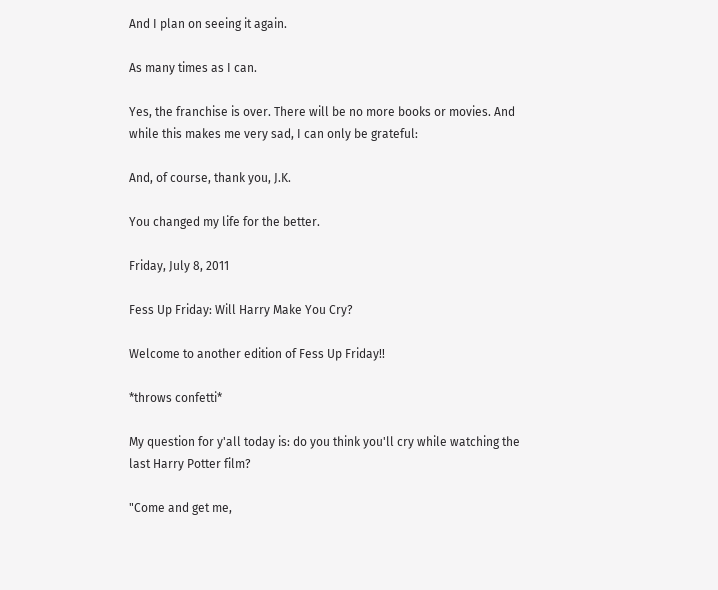And I plan on seeing it again.

As many times as I can.

Yes, the franchise is over. There will be no more books or movies. And while this makes me very sad, I can only be grateful:

And, of course, thank you, J.K.

You changed my life for the better.

Friday, July 8, 2011

Fess Up Friday: Will Harry Make You Cry?

Welcome to another edition of Fess Up Friday!!

*throws confetti*

My question for y'all today is: do you think you'll cry while watching the last Harry Potter film?

"Come and get me,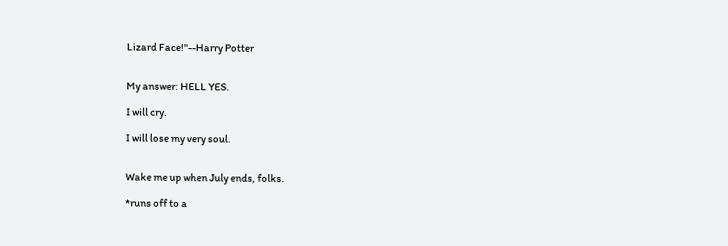Lizard Face!"--Harry Potter


My answer: HELL YES.

I will cry.

I will lose my very soul.


Wake me up when July ends, folks.

*runs off to a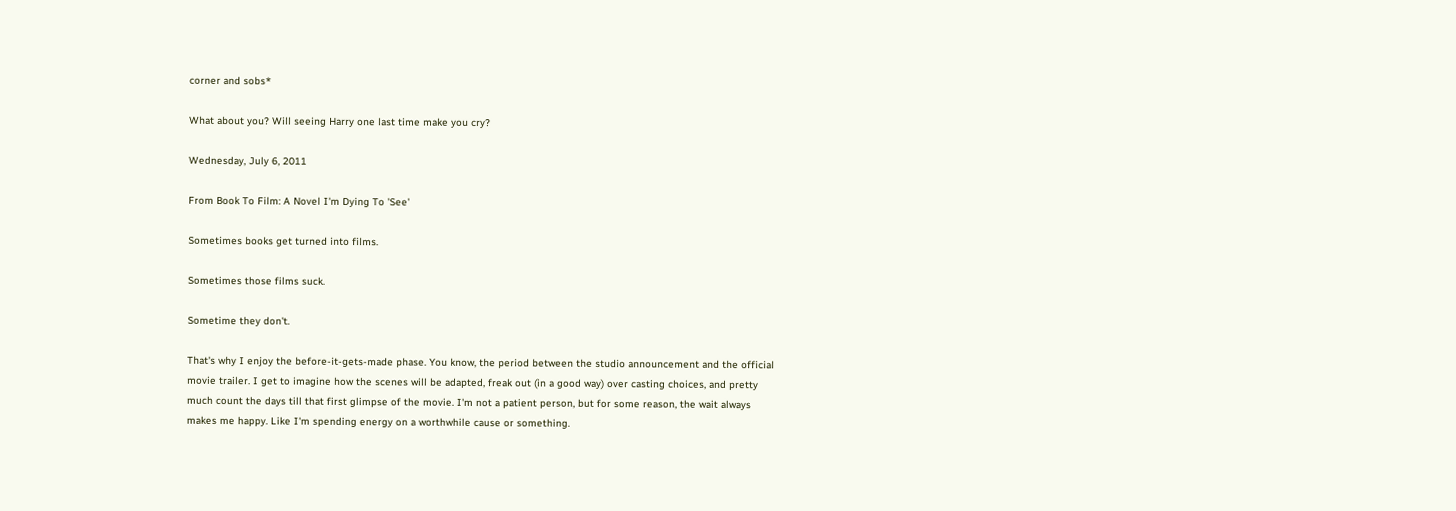corner and sobs*

What about you? Will seeing Harry one last time make you cry?

Wednesday, July 6, 2011

From Book To Film: A Novel I'm Dying To 'See'

Sometimes books get turned into films.

Sometimes those films suck.

Sometime they don't.

That's why I enjoy the before-it-gets-made phase. You know, the period between the studio announcement and the official movie trailer. I get to imagine how the scenes will be adapted, freak out (in a good way) over casting choices, and pretty much count the days till that first glimpse of the movie. I'm not a patient person, but for some reason, the wait always makes me happy. Like I'm spending energy on a worthwhile cause or something.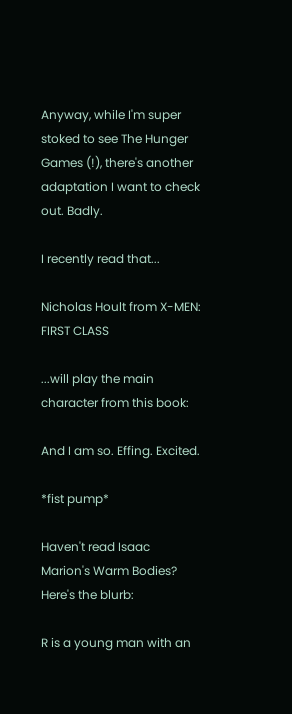Anyway, while I'm super stoked to see The Hunger Games (!), there's another adaptation I want to check out. Badly.

I recently read that...

Nicholas Hoult from X-MEN: FIRST CLASS

...will play the main character from this book:

And I am so. Effing. Excited.

*fist pump*

Haven't read Isaac Marion's Warm Bodies? Here's the blurb:

R is a young man with an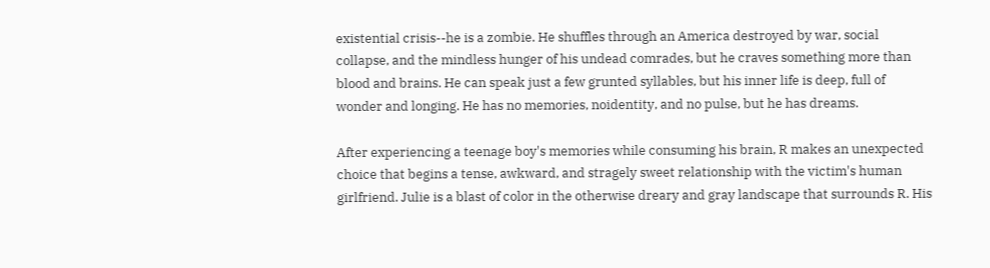existential crisis--he is a zombie. He shuffles through an America destroyed by war, social collapse, and the mindless hunger of his undead comrades, but he craves something more than blood and brains. He can speak just a few grunted syllables, but his inner life is deep, full of wonder and longing. He has no memories, noidentity, and no pulse, but he has dreams.

After experiencing a teenage boy's memories while consuming his brain, R makes an unexpected choice that begins a tense, awkward, and stragely sweet relationship with the victim's human girlfriend. Julie is a blast of color in the otherwise dreary and gray landscape that surrounds R. His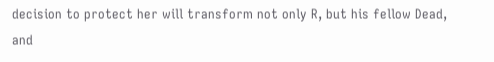decision to protect her will transform not only R, but his fellow Dead, and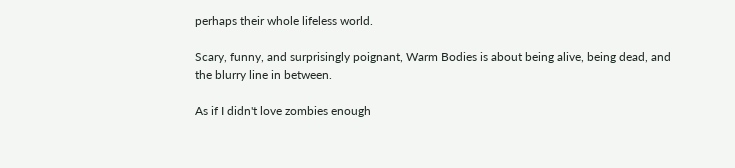perhaps their whole lifeless world.

Scary, funny, and surprisingly poignant, Warm Bodies is about being alive, being dead, and the blurry line in between.

As if I didn't love zombies enough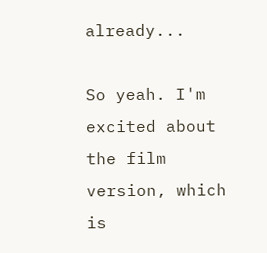already...

So yeah. I'm excited about the film version, which is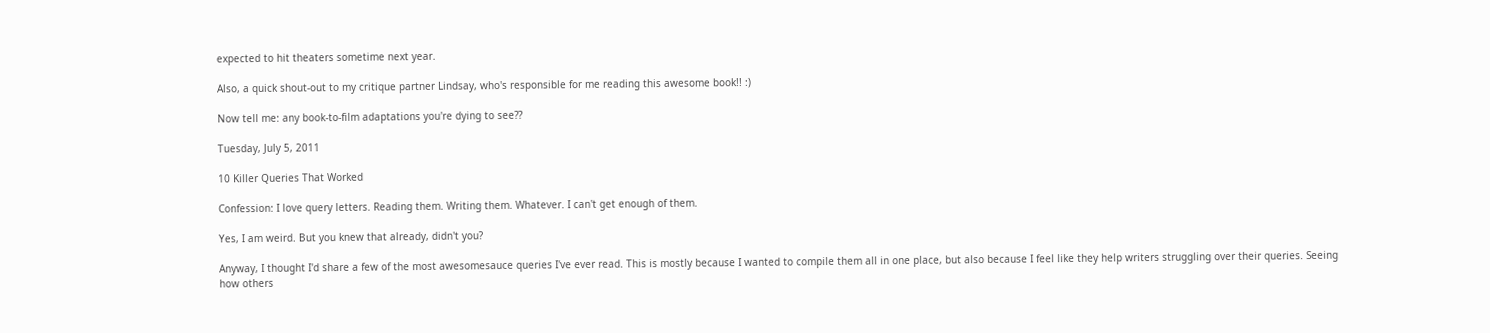expected to hit theaters sometime next year.

Also, a quick shout-out to my critique partner Lindsay, who's responsible for me reading this awesome book!! :)

Now tell me: any book-to-film adaptations you're dying to see??

Tuesday, July 5, 2011

10 Killer Queries That Worked

Confession: I love query letters. Reading them. Writing them. Whatever. I can't get enough of them.

Yes, I am weird. But you knew that already, didn't you?

Anyway, I thought I'd share a few of the most awesomesauce queries I've ever read. This is mostly because I wanted to compile them all in one place, but also because I feel like they help writers struggling over their queries. Seeing how others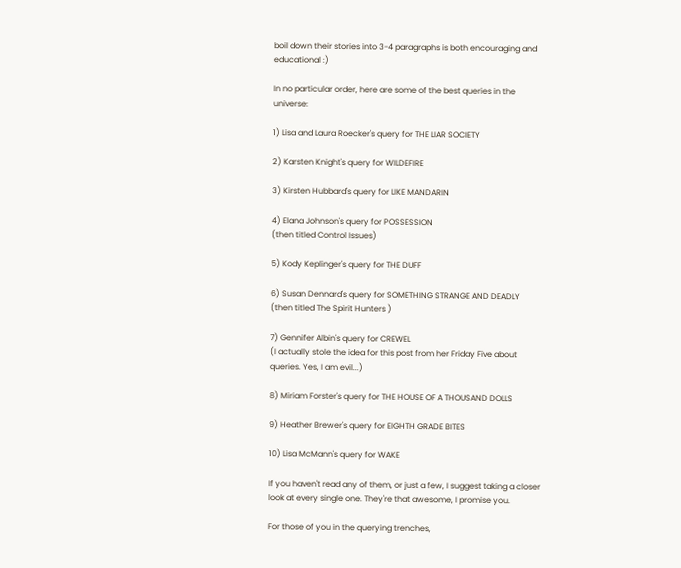boil down their stories into 3-4 paragraphs is both encouraging and educational :)

In no particular order, here are some of the best queries in the universe:

1) Lisa and Laura Roecker's query for THE LIAR SOCIETY

2) Karsten Knight's query for WILDEFIRE

3) Kirsten Hubbard's query for LIKE MANDARIN

4) Elana Johnson's query for POSSESSION
(then titled Control Issues)

5) Kody Keplinger's query for THE DUFF

6) Susan Dennard's query for SOMETHING STRANGE AND DEADLY
(then titled The Spirit Hunters )

7) Gennifer Albin's query for CREWEL
(I actually stole the idea for this post from her Friday Five about queries. Yes, I am evil...)

8) Miriam Forster's query for THE HOUSE OF A THOUSAND DOLLS

9) Heather Brewer's query for EIGHTH GRADE BITES

10) Lisa McMann's query for WAKE

If you haven't read any of them, or just a few, I suggest taking a closer look at every single one. They're that awesome, I promise you.

For those of you in the querying trenches,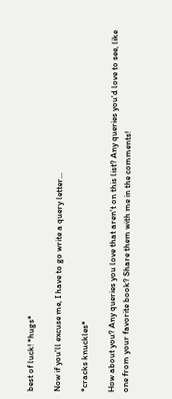best of luck! *hugs*

Now if you'll excuse me, I have to go write a query letter...

*cracks knuckles*

How about you? Any queries you love that aren't on this list? Any queries you'd love to see, like one from your favorite book? Share them with me in the comments!